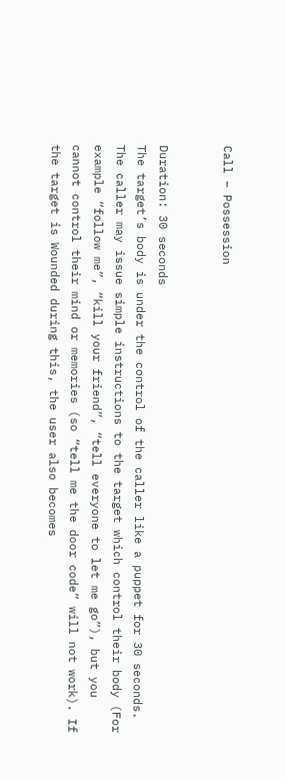Call – Possession


Duration: 30 seconds
The target’s body is under the control of the caller like a puppet for 30 seconds. The caller may issue simple instructions to the target which control their body (For example “follow me”, “kill your friend”, “tell everyone to let me go”), but you cannot control their mind or memories (so “tell me the door code” will not work). If the target is Wounded during this, the user also becomes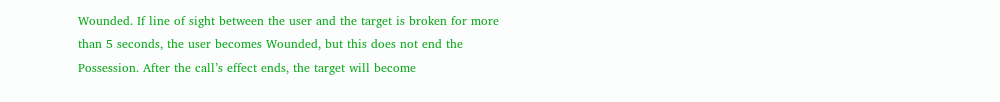Wounded. If line of sight between the user and the target is broken for more than 5 seconds, the user becomes Wounded, but this does not end the Possession. After the call’s effect ends, the target will become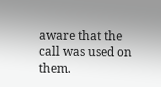aware that the call was used on them.